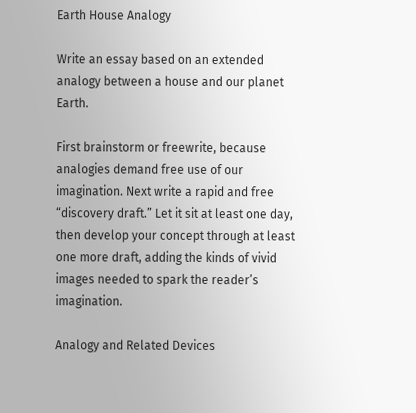Earth House Analogy

Write an essay based on an extended analogy between a house and our planet Earth.

First brainstorm or freewrite, because analogies demand free use of our imagination. Next write a rapid and free “discovery draft.” Let it sit at least one day, then develop your concept through at least one more draft, adding the kinds of vivid images needed to spark the reader’s imagination.

Analogy and Related Devices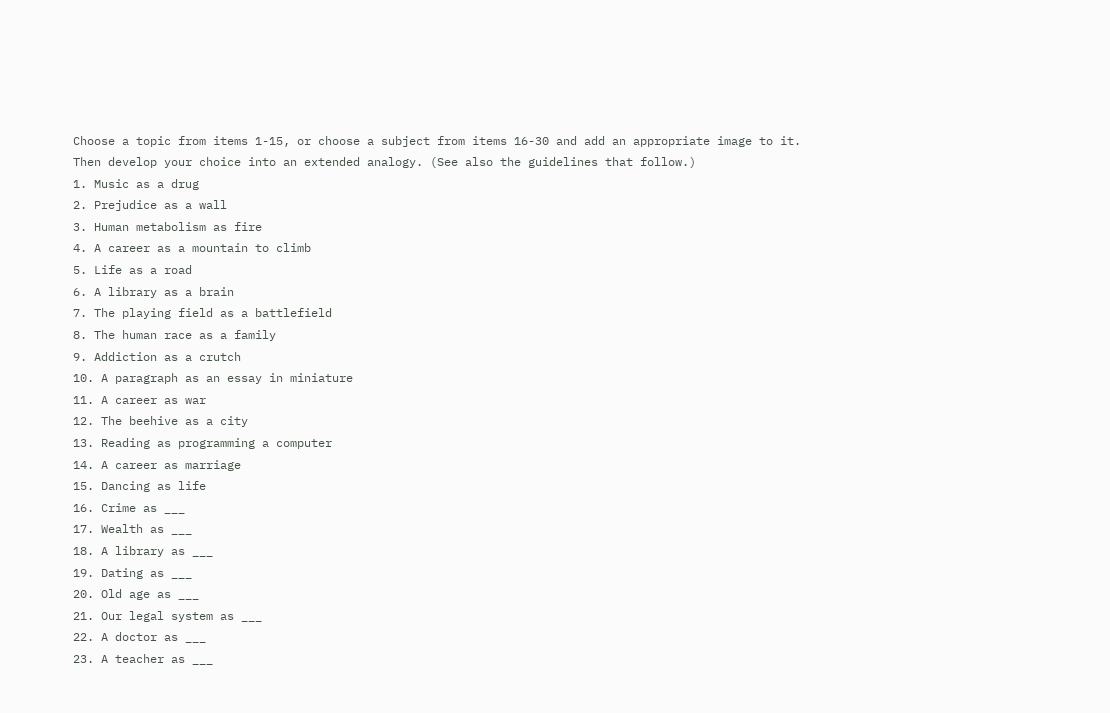Choose a topic from items 1-15, or choose a subject from items 16-30 and add an appropriate image to it. Then develop your choice into an extended analogy. (See also the guidelines that follow.)
1. Music as a drug
2. Prejudice as a wall
3. Human metabolism as fire
4. A career as a mountain to climb
5. Life as a road
6. A library as a brain
7. The playing field as a battlefield
8. The human race as a family
9. Addiction as a crutch
10. A paragraph as an essay in miniature
11. A career as war
12. The beehive as a city
13. Reading as programming a computer
14. A career as marriage
15. Dancing as life
16. Crime as ___
17. Wealth as ___
18. A library as ___
19. Dating as ___
20. Old age as ___
21. Our legal system as ___
22. A doctor as ___
23. A teacher as ___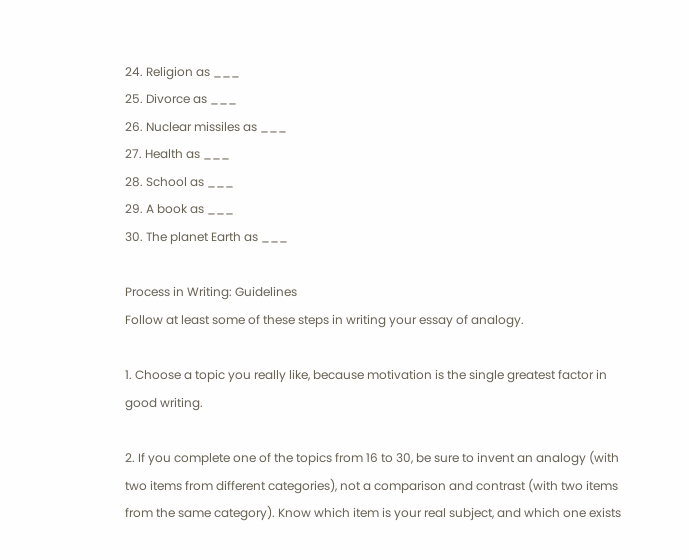24. Religion as ___
25. Divorce as ___
26. Nuclear missiles as ___
27. Health as ___
28. School as ___
29. A book as ___
30. The planet Earth as ___

Process in Writing: Guidelines
Follow at least some of these steps in writing your essay of analogy.

1. Choose a topic you really like, because motivation is the single greatest factor in good writing.

2. If you complete one of the topics from 16 to 30, be sure to invent an analogy (with two items from different categories), not a comparison and contrast (with two items from the same category). Know which item is your real subject, and which one exists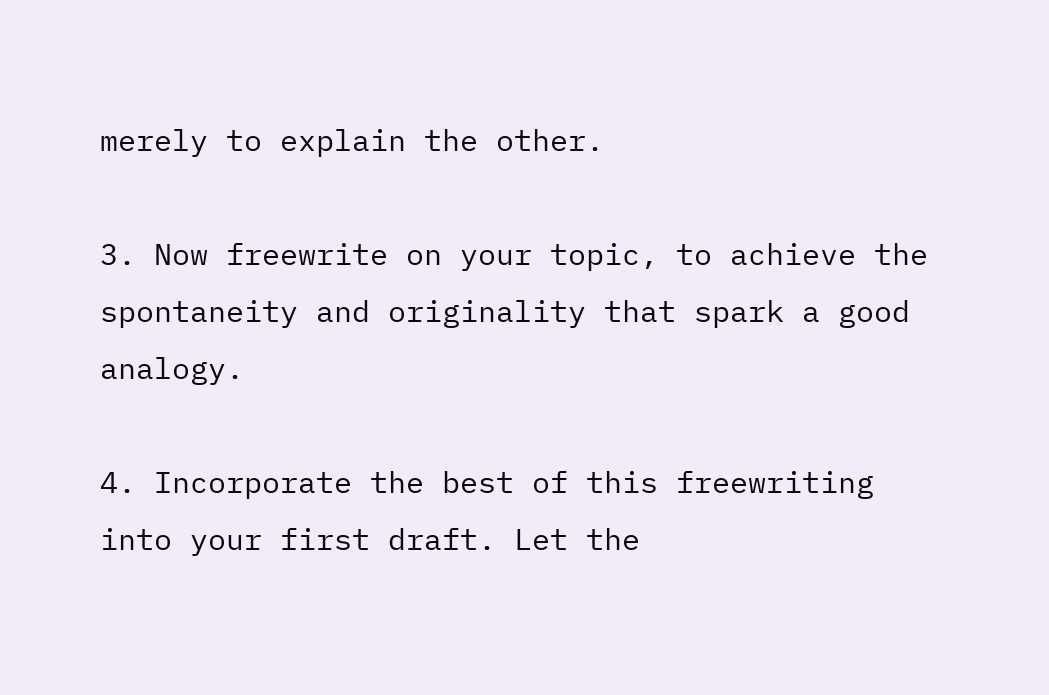merely to explain the other.

3. Now freewrite on your topic, to achieve the spontaneity and originality that spark a good analogy.

4. Incorporate the best of this freewriting into your first draft. Let the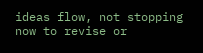ideas flow, not stopping now to revise or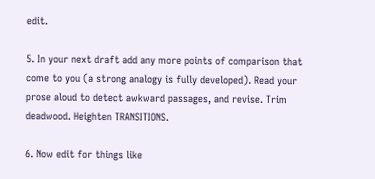edit.

5. In your next draft add any more points of comparison that come to you (a strong analogy is fully developed). Read your prose aloud to detect awkward passages, and revise. Trim deadwood. Heighten TRANSITIONS.

6. Now edit for things like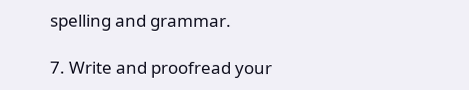spelling and grammar.

7. Write and proofread your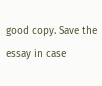good copy. Save the essay in case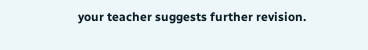your teacher suggests further revision.